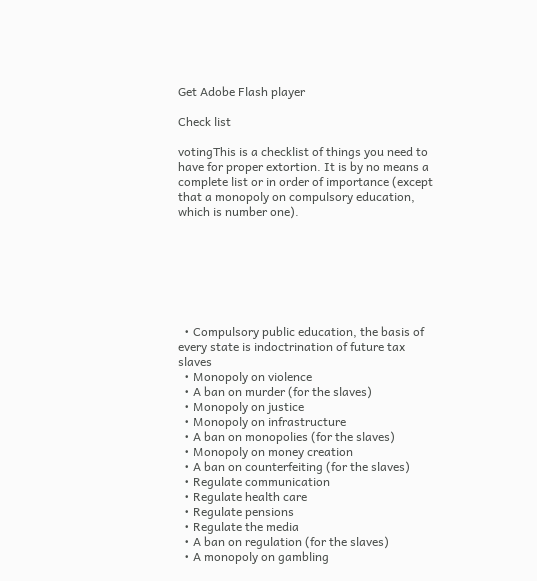Get Adobe Flash player

Check list

votingThis is a checklist of things you need to have for proper extortion. It is by no means a complete list or in order of importance (except that a monopoly on compulsory education, which is number one).







  • Compulsory public education, the basis of every state is indoctrination of future tax slaves
  • Monopoly on violence
  • A ban on murder (for the slaves)
  • Monopoly on justice
  • Monopoly on infrastructure
  • A ban on monopolies (for the slaves)
  • Monopoly on money creation
  • A ban on counterfeiting (for the slaves)
  • Regulate communication
  • Regulate health care
  • Regulate pensions
  • Regulate the media
  • A ban on regulation (for the slaves)
  • A monopoly on gambling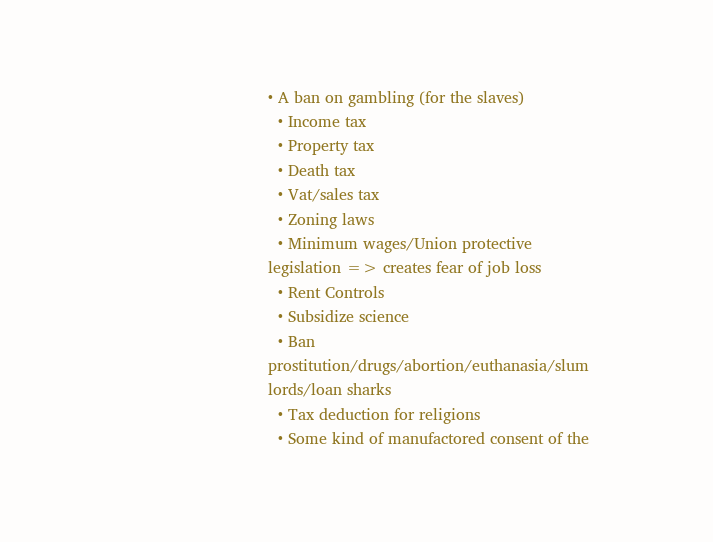• A ban on gambling (for the slaves)
  • Income tax
  • Property tax
  • Death tax
  • Vat/sales tax
  • Zoning laws
  • Minimum wages/Union protective legislation => creates fear of job loss
  • Rent Controls
  • Subsidize science
  • Ban prostitution/drugs/abortion/euthanasia/slum lords/loan sharks
  • Tax deduction for religions
  • Some kind of manufactored consent of the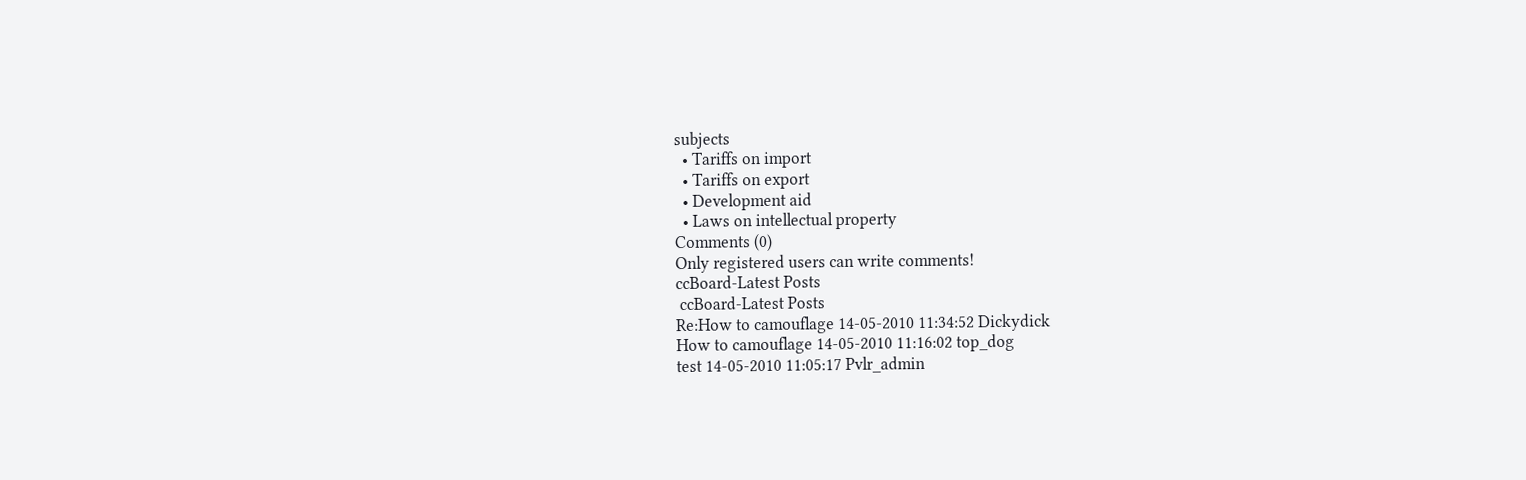subjects
  • Tariffs on import
  • Tariffs on export
  • Development aid
  • Laws on intellectual property
Comments (0)
Only registered users can write comments!
ccBoard-Latest Posts
 ccBoard-Latest Posts
Re:How to camouflage 14-05-2010 11:34:52 Dickydick
How to camouflage 14-05-2010 11:16:02 top_dog
test 14-05-2010 11:05:17 Pvlr_admin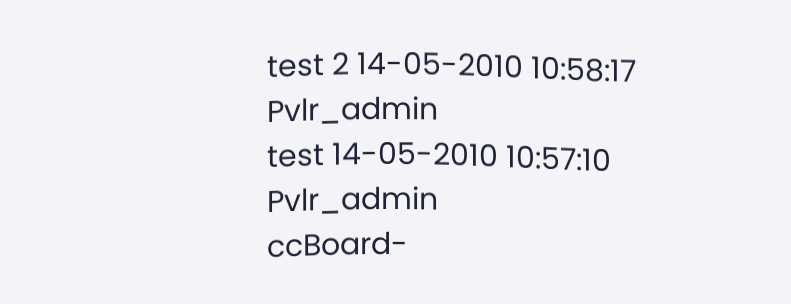test 2 14-05-2010 10:58:17 Pvlr_admin
test 14-05-2010 10:57:10 Pvlr_admin
ccBoard-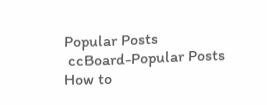Popular Posts
 ccBoard-Popular Posts
How to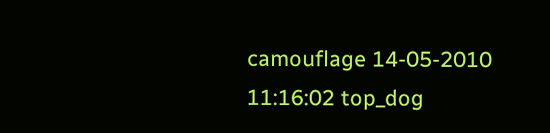camouflage 14-05-2010 11:16:02 top_dog